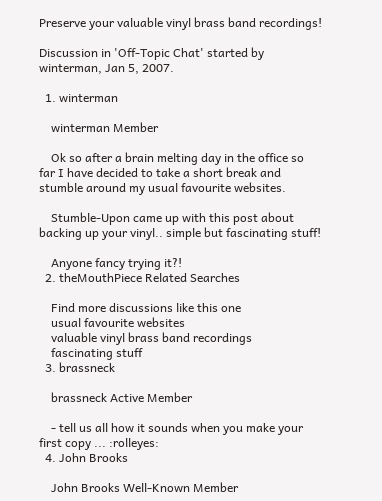Preserve your valuable vinyl brass band recordings!

Discussion in 'Off-Topic Chat' started by winterman, Jan 5, 2007.

  1. winterman

    winterman Member

    Ok so after a brain melting day in the office so far I have decided to take a short break and stumble around my usual favourite websites.

    Stumble-Upon came up with this post about backing up your vinyl.. simple but fascinating stuff!

    Anyone fancy trying it?!
  2. theMouthPiece Related Searches

    Find more discussions like this one
    usual favourite websites
    valuable vinyl brass band recordings
    fascinating stuff
  3. brassneck

    brassneck Active Member

    - tell us all how it sounds when you make your first copy ... :rolleyes:
  4. John Brooks

    John Brooks Well-Known Member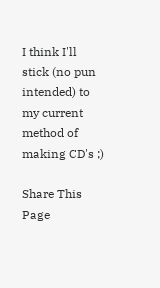I think I'll stick (no pun intended) to my current method of making CD's ;)

Share This Page